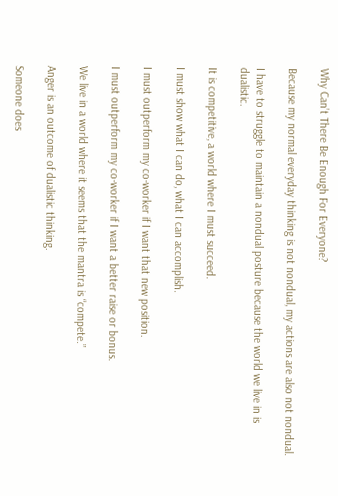Why Can’t There Be Enough For Everyone?

Because my normal everyday thinking is not nondual, my actions are also not nondual.

I have to struggle to maintain a nondual posture because the world we live in is dualistic.

It is competitive, a world where I must succeed.

I must show what I can do, what I can accomplish.

I must outperform my co-worker if I want that new position.

I must outperform my co-worker if I want a better raise or bonus.

We live in a world where it seems that the mantra is “compete.”

Anger is an outcome of dualistic thinking.

Someone does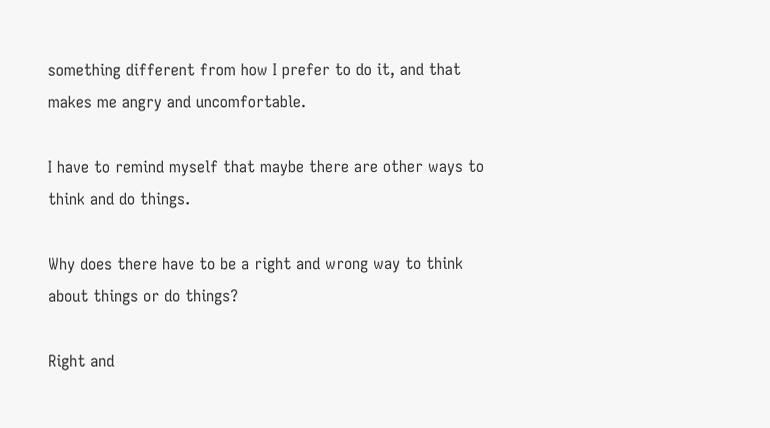something different from how I prefer to do it, and that makes me angry and uncomfortable.

I have to remind myself that maybe there are other ways to think and do things.

Why does there have to be a right and wrong way to think about things or do things?

Right and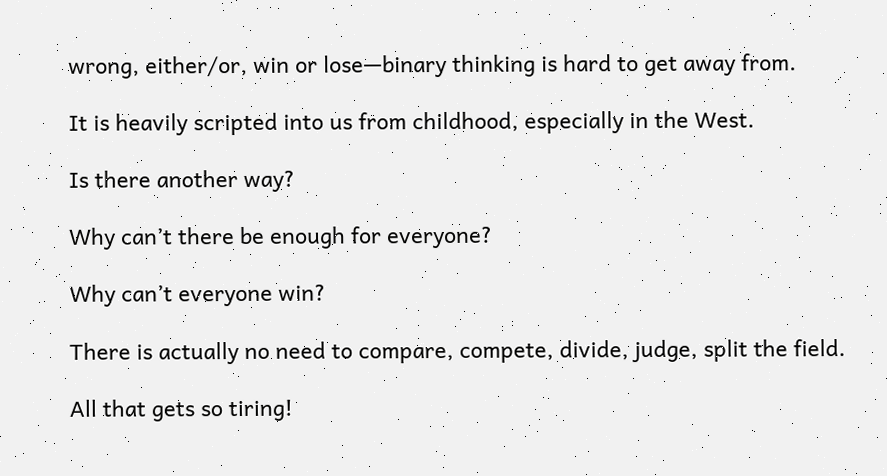wrong, either/or, win or lose—binary thinking is hard to get away from.

It is heavily scripted into us from childhood, especially in the West.

Is there another way?

Why can’t there be enough for everyone?

Why can’t everyone win?

There is actually no need to compare, compete, divide, judge, split the field.

All that gets so tiring!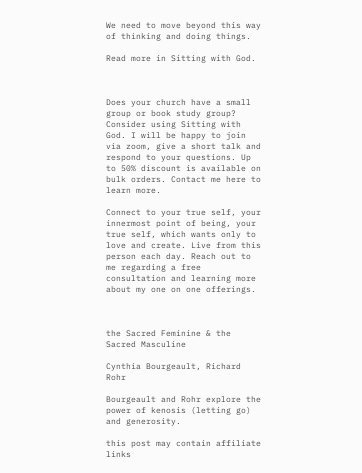We need to move beyond this way of thinking and doing things.

Read more in Sitting with God.



Does your church have a small group or book study group? Consider using Sitting with God. I will be happy to join via zoom, give a short talk and respond to your questions. Up to 50% discount is available on bulk orders. Contact me here to learn more.

Connect to your true self, your innermost point of being, your true self, which wants only to love and create. Live from this person each day. Reach out to me regarding a free consultation and learning more about my one on one offerings.



the Sacred Feminine & the Sacred Masculine

Cynthia Bourgeault, Richard Rohr

Bourgeault and Rohr explore the power of kenosis (letting go) and generosity.

this post may contain affiliate links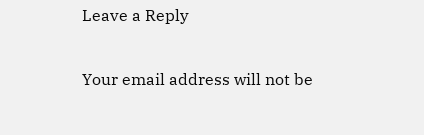Leave a Reply

Your email address will not be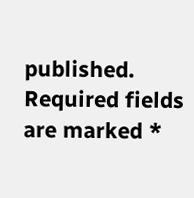published. Required fields are marked *